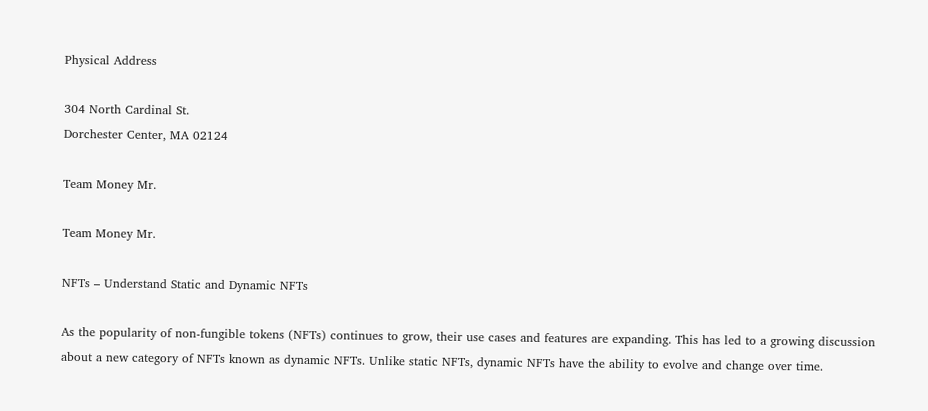Physical Address

304 North Cardinal St.
Dorchester Center, MA 02124

Team Money Mr.

Team Money Mr.

NFTs – Understand Static and Dynamic NFTs

As the popularity of non-fungible tokens (NFTs) continues to grow, their use cases and features are expanding. This has led to a growing discussion about a new category of NFTs known as dynamic NFTs. Unlike static NFTs, dynamic NFTs have the ability to evolve and change over time.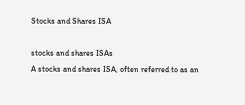Stocks and Shares ISA

stocks and shares ISAs
A stocks and shares ISA, often referred to as an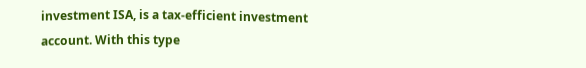investment ISA, is a tax-efficient investment account. With this type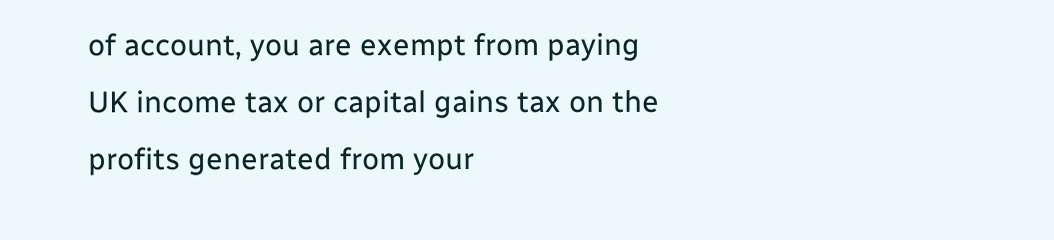of account, you are exempt from paying UK income tax or capital gains tax on the profits generated from your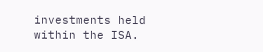investments held within the ISA.